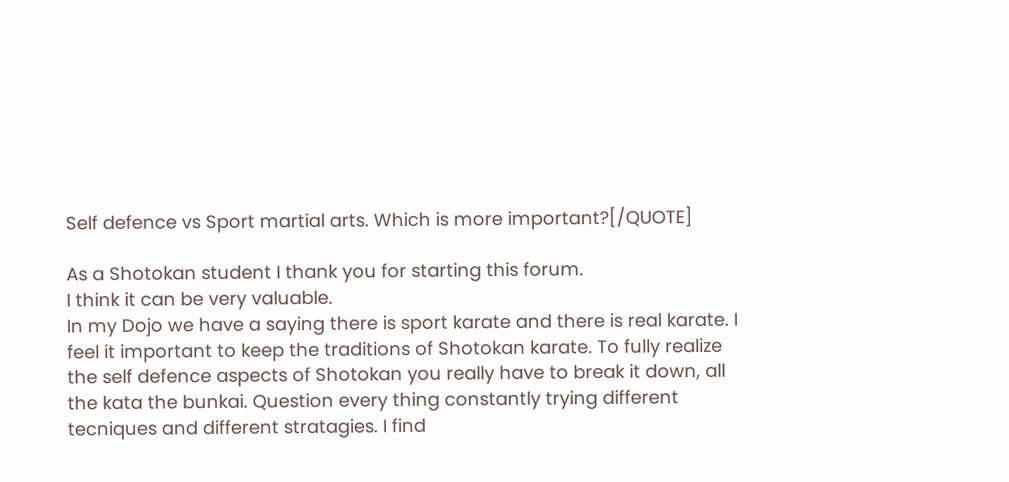Self defence vs Sport martial arts. Which is more important?[/QUOTE]

As a Shotokan student I thank you for starting this forum.
I think it can be very valuable.
In my Dojo we have a saying there is sport karate and there is real karate. I feel it important to keep the traditions of Shotokan karate. To fully realize the self defence aspects of Shotokan you really have to break it down, all the kata the bunkai. Question every thing constantly trying different tecniques and different stratagies. I find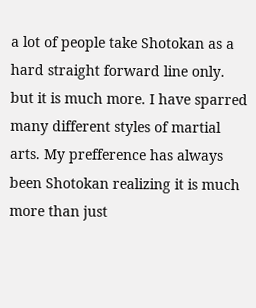a lot of people take Shotokan as a hard straight forward line only. but it is much more. I have sparred many different styles of martial arts. My prefference has always been Shotokan realizing it is much more than just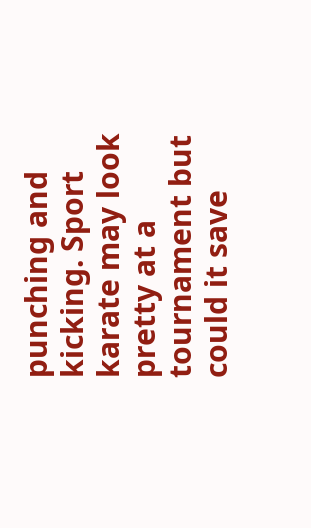punching and kicking. Sport karate may look pretty at a tournament but could it save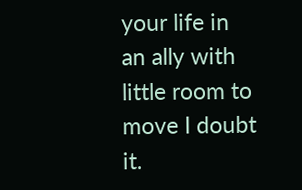your life in an ally with little room to move I doubt it.